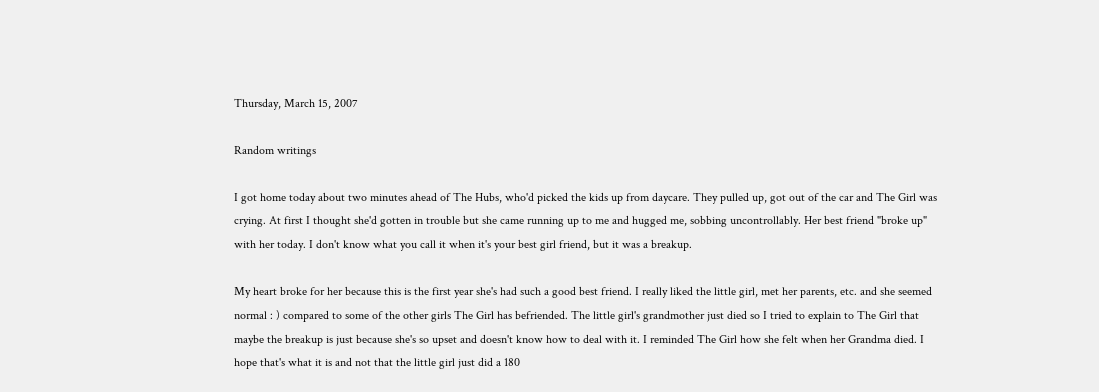Thursday, March 15, 2007

Random writings

I got home today about two minutes ahead of The Hubs, who'd picked the kids up from daycare. They pulled up, got out of the car and The Girl was crying. At first I thought she'd gotten in trouble but she came running up to me and hugged me, sobbing uncontrollably. Her best friend "broke up" with her today. I don't know what you call it when it's your best girl friend, but it was a breakup.

My heart broke for her because this is the first year she's had such a good best friend. I really liked the little girl, met her parents, etc. and she seemed normal : ) compared to some of the other girls The Girl has befriended. The little girl's grandmother just died so I tried to explain to The Girl that maybe the breakup is just because she's so upset and doesn't know how to deal with it. I reminded The Girl how she felt when her Grandma died. I hope that's what it is and not that the little girl just did a 180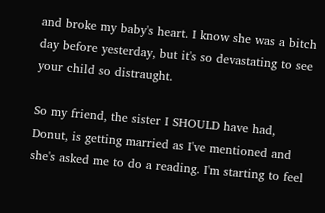and broke my baby's heart. I know she was a bitch day before yesterday, but it's so devastating to see your child so distraught.

So my friend, the sister I SHOULD have had, Donut, is getting married as I've mentioned and she's asked me to do a reading. I'm starting to feel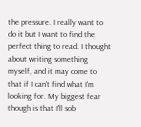the pressure. I really want to do it but I want to find the perfect thing to read. I thought about writing something myself, and it may come to that if I can't find what I'm looking for. My biggest fear though is that I'll sob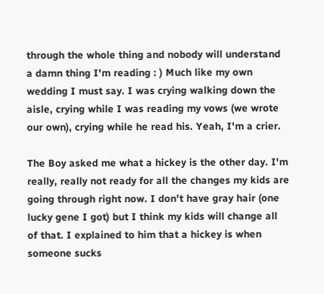through the whole thing and nobody will understand a damn thing I'm reading : ) Much like my own wedding I must say. I was crying walking down the aisle, crying while I was reading my vows (we wrote our own), crying while he read his. Yeah, I'm a crier.

The Boy asked me what a hickey is the other day. I'm really, really not ready for all the changes my kids are going through right now. I don't have gray hair (one lucky gene I got) but I think my kids will change all of that. I explained to him that a hickey is when someone sucks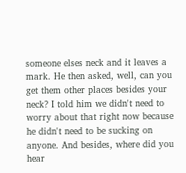someone elses neck and it leaves a mark. He then asked, well, can you get them other places besides your neck? I told him we didn't need to worry about that right now because he didn't need to be sucking on anyone. And besides, where did you hear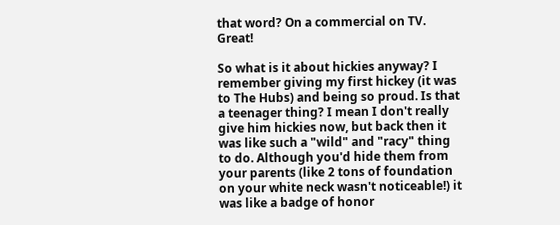that word? On a commercial on TV. Great!

So what is it about hickies anyway? I remember giving my first hickey (it was to The Hubs) and being so proud. Is that a teenager thing? I mean I don't really give him hickies now, but back then it was like such a "wild" and "racy" thing to do. Although you'd hide them from your parents (like 2 tons of foundation on your white neck wasn't noticeable!) it was like a badge of honor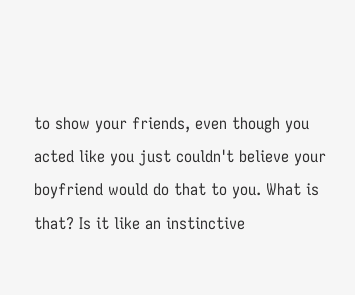to show your friends, even though you acted like you just couldn't believe your boyfriend would do that to you. What is that? Is it like an instinctive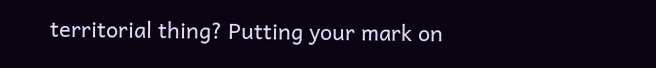territorial thing? Putting your mark on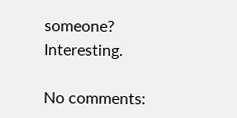someone? Interesting.

No comments: